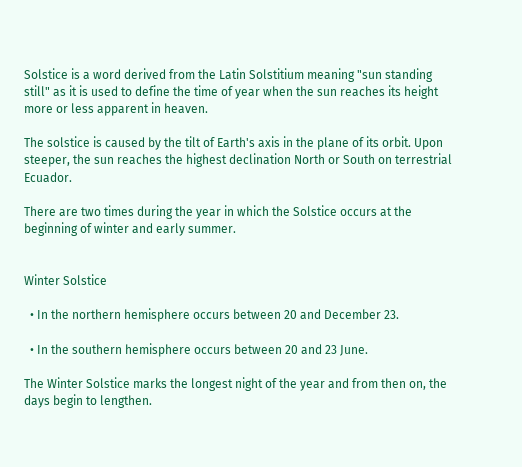Solstice is a word derived from the Latin Solstitium meaning "sun standing still" as it is used to define the time of year when the sun reaches its height more or less apparent in heaven.

The solstice is caused by the tilt of Earth's axis in the plane of its orbit. Upon steeper, the sun reaches the highest declination North or South on terrestrial Ecuador.

There are two times during the year in which the Solstice occurs at the beginning of winter and early summer.


Winter Solstice

  • In the northern hemisphere occurs between 20 and December 23.

  • In the southern hemisphere occurs between 20 and 23 June.

The Winter Solstice marks the longest night of the year and from then on, the days begin to lengthen.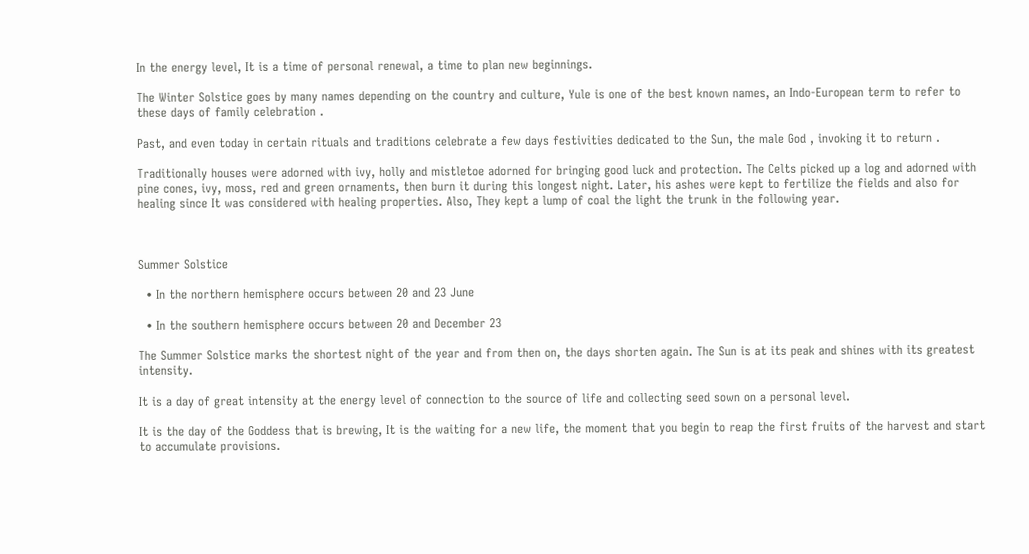In the energy level, It is a time of personal renewal, a time to plan new beginnings.

The Winter Solstice goes by many names depending on the country and culture, Yule is one of the best known names, an Indo-European term to refer to these days of family celebration .

Past, and even today in certain rituals and traditions celebrate a few days festivities dedicated to the Sun, the male God , invoking it to return .

Traditionally houses were adorned with ivy, holly and mistletoe adorned for bringing good luck and protection. The Celts picked up a log and adorned with pine cones, ivy, moss, red and green ornaments, then burn it during this longest night. Later, his ashes were kept to fertilize the fields and also for healing since It was considered with healing properties. Also, They kept a lump of coal the light the trunk in the following year.



Summer Solstice

  • In the northern hemisphere occurs between 20 and 23 June

  • In the southern hemisphere occurs between 20 and December 23

The Summer Solstice marks the shortest night of the year and from then on, the days shorten again. The Sun is at its peak and shines with its greatest intensity.

It is a day of great intensity at the energy level of connection to the source of life and collecting seed sown on a personal level.

It is the day of the Goddess that is brewing, It is the waiting for a new life, the moment that you begin to reap the first fruits of the harvest and start to accumulate provisions.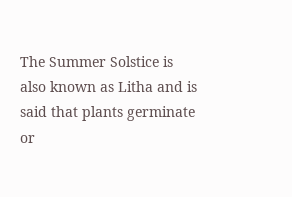The Summer Solstice is also known as Litha and is said that plants germinate or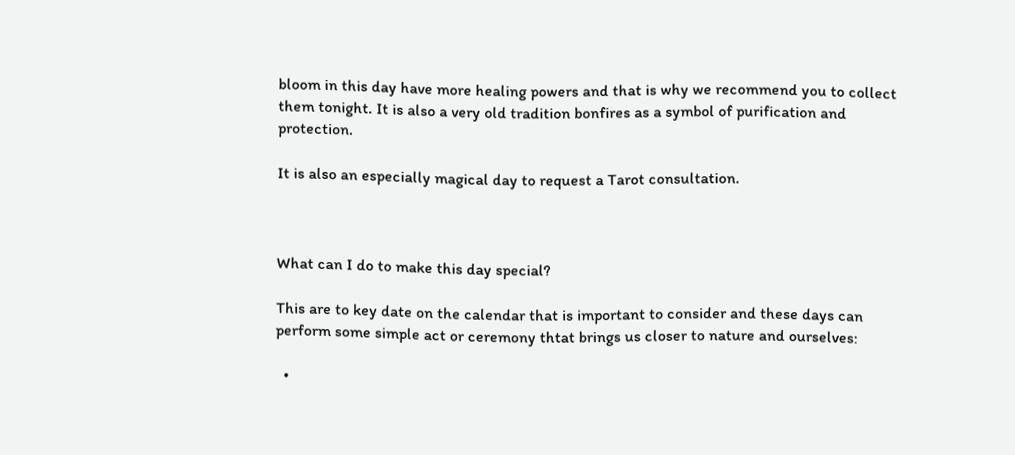bloom in this day have more healing powers and that is why we recommend you to collect them tonight. It is also a very old tradition bonfires as a symbol of purification and protection.

It is also an especially magical day to request a Tarot consultation.



What can I do to make this day special?

This are to key date on the calendar that is important to consider and these days can perform some simple act or ceremony thtat brings us closer to nature and ourselves:

  •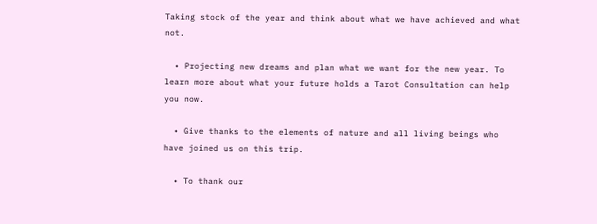Taking stock of the year and think about what we have achieved and what not.

  • Projecting new dreams and plan what we want for the new year. To learn more about what your future holds a Tarot Consultation can help you now.

  • Give thanks to the elements of nature and all living beings who have joined us on this trip.

  • To thank our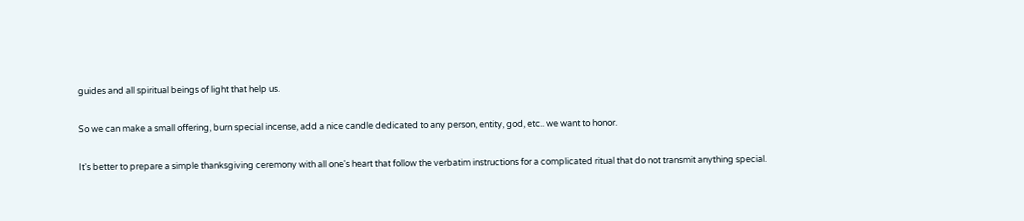guides and all spiritual beings of light that help us.

So we can make a small offering, burn special incense, add a nice candle dedicated to any person, entity, god, etc.. we want to honor.

It's better to prepare a simple thanksgiving ceremony with all one's heart that follow the verbatim instructions for a complicated ritual that do not transmit anything special.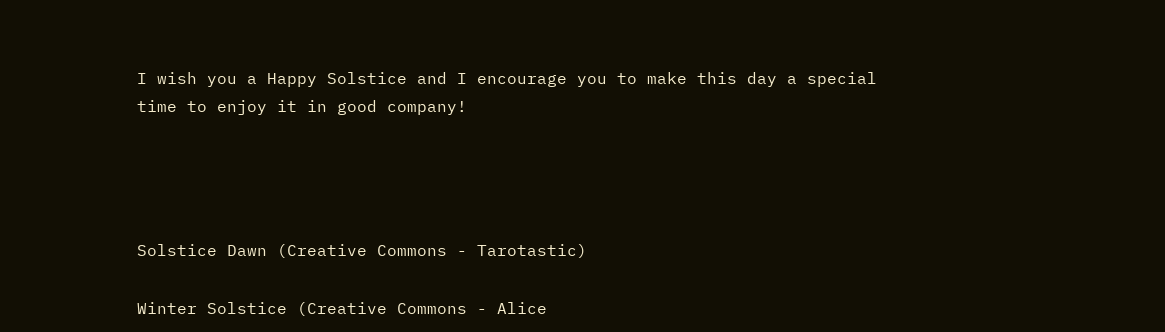I wish you a Happy Solstice and I encourage you to make this day a special time to enjoy it in good company!




Solstice Dawn (Creative Commons - Tarotastic)

Winter Solstice (Creative Commons - Alice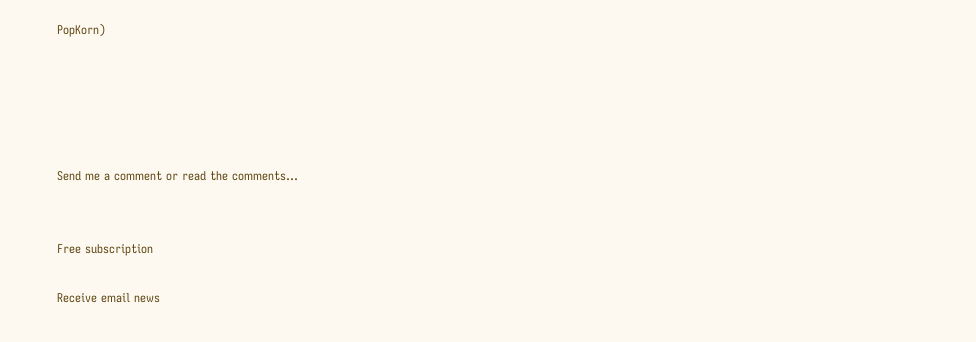PopKorn)





Send me a comment or read the comments...


Free subscription

Receive email news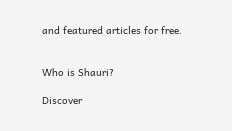and featured articles for free.


Who is Shauri?

Discover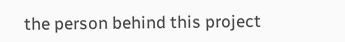the person behind this project